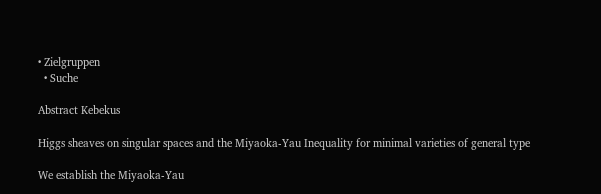• Zielgruppen
  • Suche

Abstract Kebekus

Higgs sheaves on singular spaces and the Miyaoka-Yau Inequality for minimal varieties of general type

We establish the Miyaoka-Yau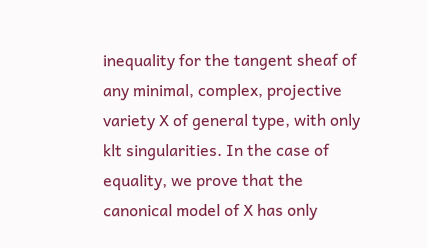inequality for the tangent sheaf of any minimal, complex, projective variety X of general type, with only klt singularities. In the case of equality, we prove that the canonical model of X has only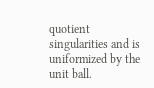quotient singularities and is uniformized by the unit ball.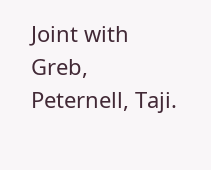Joint with Greb, Peternell, Taji.